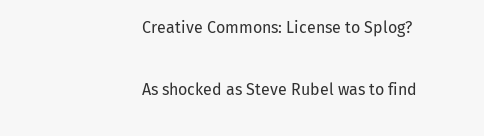Creative Commons: License to Splog?

As shocked as Steve Rubel was to find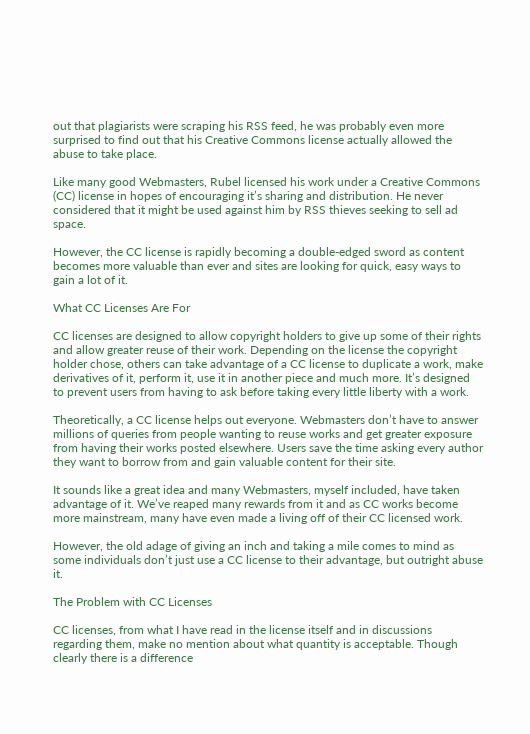out that plagiarists were scraping his RSS feed, he was probably even more surprised to find out that his Creative Commons license actually allowed the abuse to take place.

Like many good Webmasters, Rubel licensed his work under a Creative Commons (CC) license in hopes of encouraging it’s sharing and distribution. He never considered that it might be used against him by RSS thieves seeking to sell ad space.

However, the CC license is rapidly becoming a double-edged sword as content becomes more valuable than ever and sites are looking for quick, easy ways to gain a lot of it.

What CC Licenses Are For

CC licenses are designed to allow copyright holders to give up some of their rights and allow greater reuse of their work. Depending on the license the copyright holder chose, others can take advantage of a CC license to duplicate a work, make derivatives of it, perform it, use it in another piece and much more. It’s designed to prevent users from having to ask before taking every little liberty with a work.

Theoretically, a CC license helps out everyone. Webmasters don’t have to answer millions of queries from people wanting to reuse works and get greater exposure from having their works posted elsewhere. Users save the time asking every author they want to borrow from and gain valuable content for their site.

It sounds like a great idea and many Webmasters, myself included, have taken advantage of it. We’ve reaped many rewards from it and as CC works become more mainstream, many have even made a living off of their CC licensed work.

However, the old adage of giving an inch and taking a mile comes to mind as some individuals don’t just use a CC license to their advantage, but outright abuse it.

The Problem with CC Licenses

CC licenses, from what I have read in the license itself and in discussions regarding them, make no mention about what quantity is acceptable. Though clearly there is a difference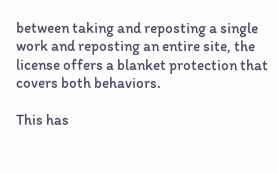between taking and reposting a single work and reposting an entire site, the license offers a blanket protection that covers both behaviors.

This has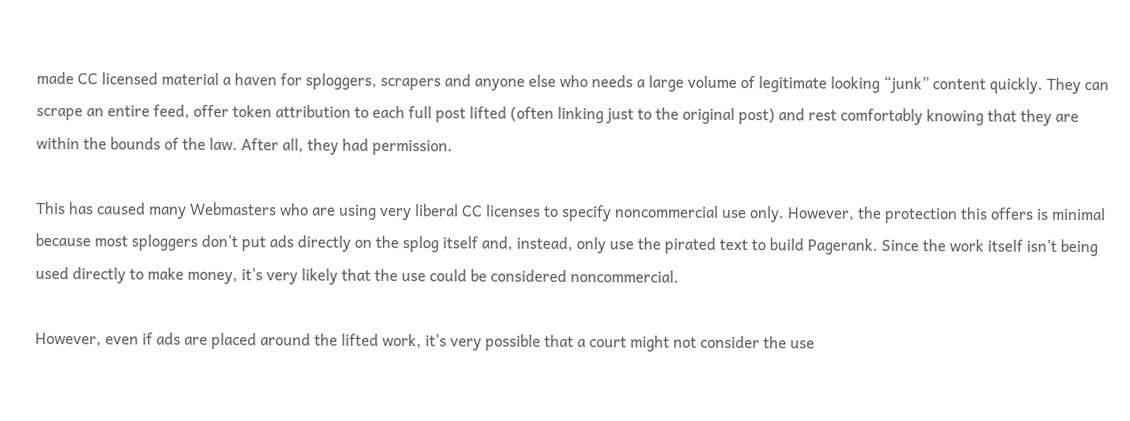made CC licensed material a haven for sploggers, scrapers and anyone else who needs a large volume of legitimate looking “junk” content quickly. They can scrape an entire feed, offer token attribution to each full post lifted (often linking just to the original post) and rest comfortably knowing that they are within the bounds of the law. After all, they had permission.

This has caused many Webmasters who are using very liberal CC licenses to specify noncommercial use only. However, the protection this offers is minimal because most sploggers don’t put ads directly on the splog itself and, instead, only use the pirated text to build Pagerank. Since the work itself isn’t being used directly to make money, it’s very likely that the use could be considered noncommercial.

However, even if ads are placed around the lifted work, it’s very possible that a court might not consider the use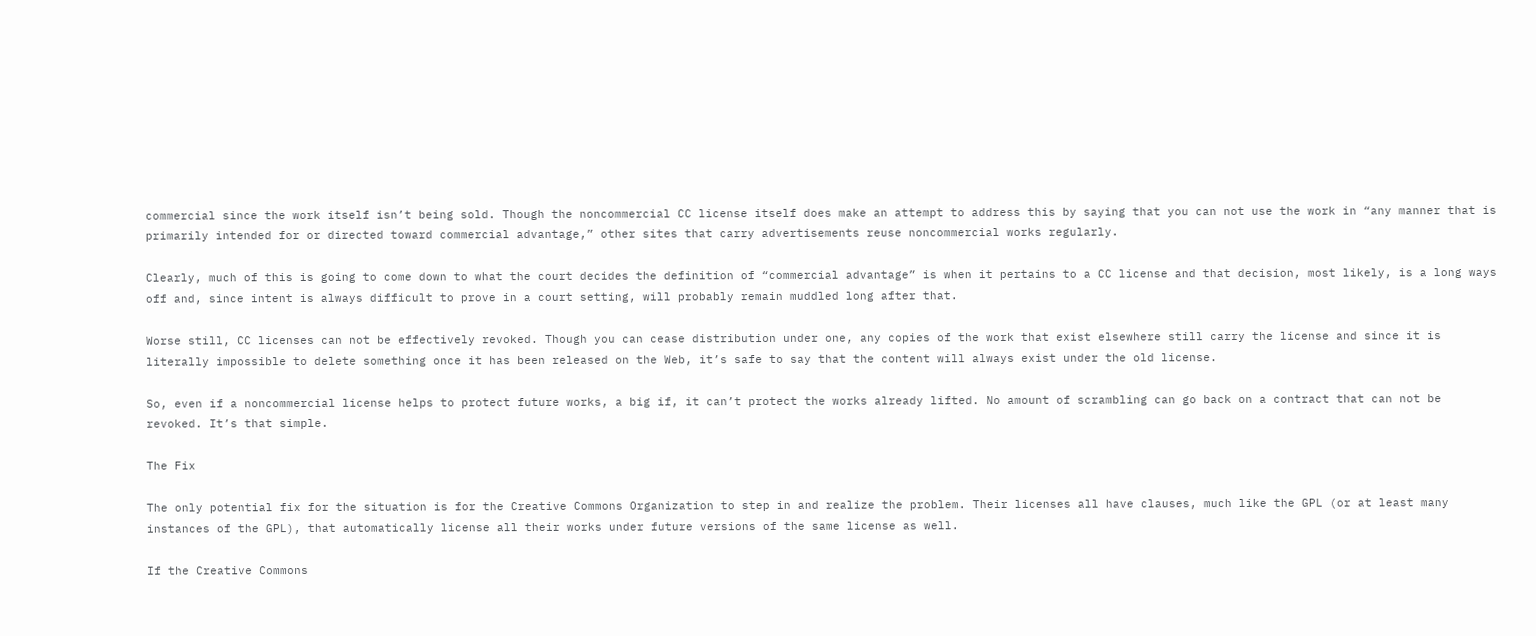commercial since the work itself isn’t being sold. Though the noncommercial CC license itself does make an attempt to address this by saying that you can not use the work in “any manner that is primarily intended for or directed toward commercial advantage,” other sites that carry advertisements reuse noncommercial works regularly.

Clearly, much of this is going to come down to what the court decides the definition of “commercial advantage” is when it pertains to a CC license and that decision, most likely, is a long ways off and, since intent is always difficult to prove in a court setting, will probably remain muddled long after that.

Worse still, CC licenses can not be effectively revoked. Though you can cease distribution under one, any copies of the work that exist elsewhere still carry the license and since it is literally impossible to delete something once it has been released on the Web, it’s safe to say that the content will always exist under the old license.

So, even if a noncommercial license helps to protect future works, a big if, it can’t protect the works already lifted. No amount of scrambling can go back on a contract that can not be revoked. It’s that simple.

The Fix

The only potential fix for the situation is for the Creative Commons Organization to step in and realize the problem. Their licenses all have clauses, much like the GPL (or at least many instances of the GPL), that automatically license all their works under future versions of the same license as well.

If the Creative Commons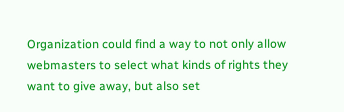Organization could find a way to not only allow webmasters to select what kinds of rights they want to give away, but also set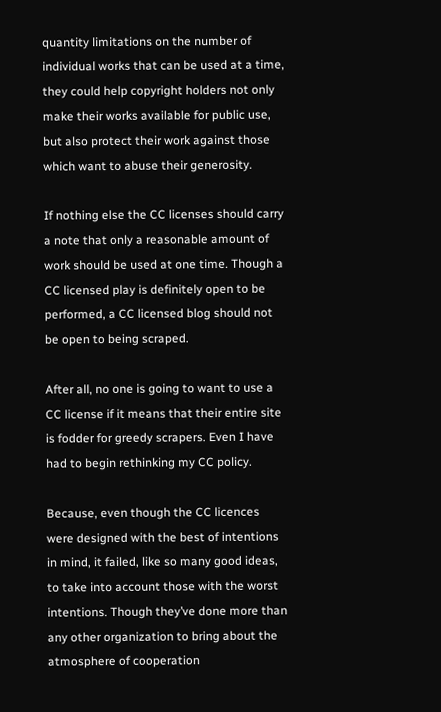quantity limitations on the number of individual works that can be used at a time, they could help copyright holders not only make their works available for public use, but also protect their work against those which want to abuse their generosity.

If nothing else the CC licenses should carry a note that only a reasonable amount of work should be used at one time. Though a CC licensed play is definitely open to be performed, a CC licensed blog should not be open to being scraped.

After all, no one is going to want to use a CC license if it means that their entire site is fodder for greedy scrapers. Even I have had to begin rethinking my CC policy.

Because, even though the CC licences were designed with the best of intentions in mind, it failed, like so many good ideas, to take into account those with the worst intentions. Though they’ve done more than any other organization to bring about the atmosphere of cooperation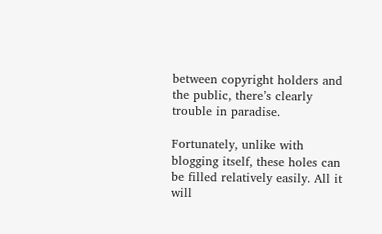between copyright holders and the public, there’s clearly trouble in paradise.

Fortunately, unlike with blogging itself, these holes can be filled relatively easily. All it will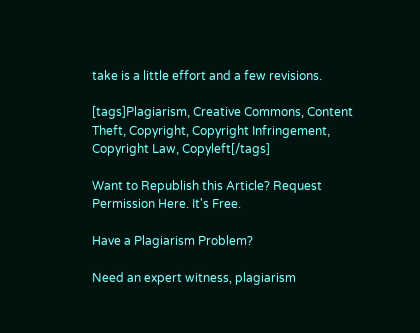take is a little effort and a few revisions.

[tags]Plagiarism, Creative Commons, Content Theft, Copyright, Copyright Infringement, Copyright Law, Copyleft[/tags]

Want to Republish this Article? Request Permission Here. It's Free.

Have a Plagiarism Problem?

Need an expert witness, plagiarism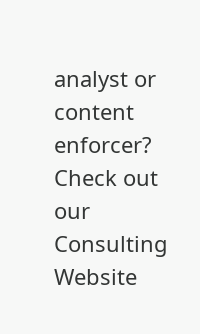analyst or content enforcer?
Check out our Consulting Website